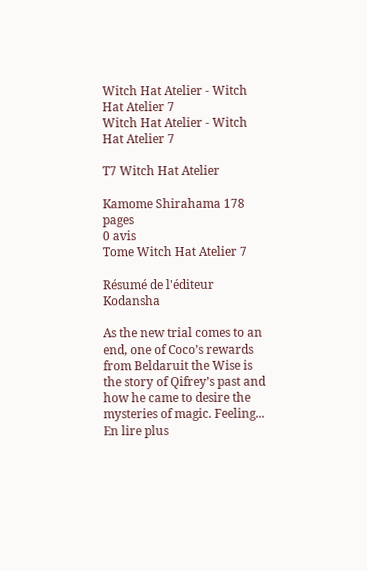Witch Hat Atelier - Witch Hat Atelier 7
Witch Hat Atelier - Witch Hat Atelier 7

T7 Witch Hat Atelier

Kamome Shirahama 178 pages
0 avis
Tome Witch Hat Atelier 7

Résumé de l'éditeur Kodansha

As the new trial comes to an end, one of Coco’s rewards from Beldaruit the Wise is the story of Qifrey’s past and how he came to desire the mysteries of magic. Feeling... En lire plus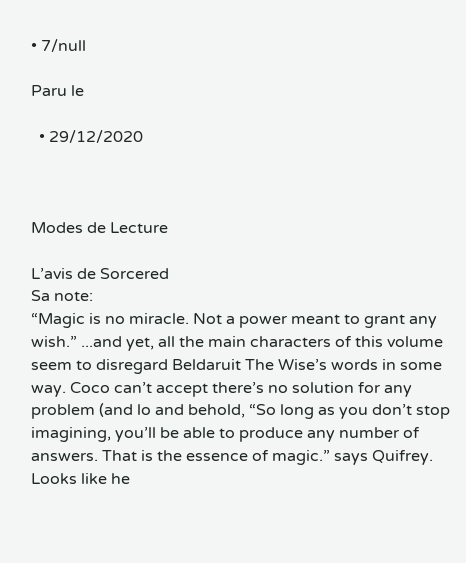• 7/null

Paru le

  • 29/12/2020



Modes de Lecture

L’avis de Sorcered
Sa note:
“Magic is no miracle. Not a power meant to grant any wish.” ...and yet, all the main characters of this volume seem to disregard Beldaruit The Wise’s words in some way. Coco can’t accept there’s no solution for any problem (and lo and behold, “So long as you don’t stop imagining, you’ll be able to produce any number of answers. That is the essence of magic.” says Quifrey. Looks like he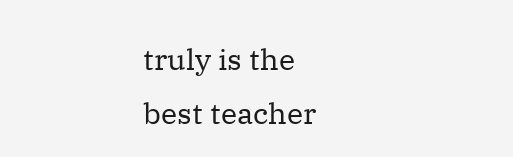truly is the best teacher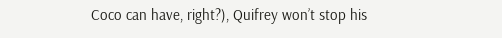Coco can have, right?), Quifrey won’t stop his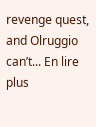revenge quest, and Olruggio can’t... En lire plus